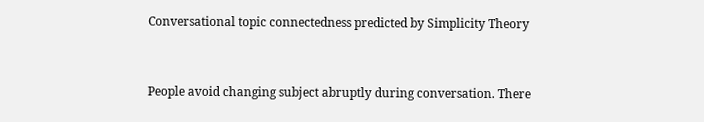Conversational topic connectedness predicted by Simplicity Theory


People avoid changing subject abruptly during conversation. There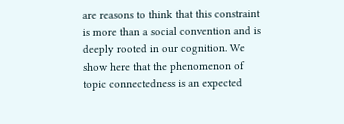are reasons to think that this constraint is more than a social convention and is deeply rooted in our cognition. We show here that the phenomenon of topic connectedness is an expected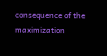consequence of the maximization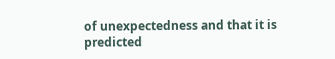of unexpectedness and that it is predicted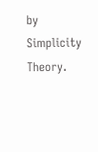by Simplicity Theory.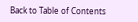Back to Table of Contents